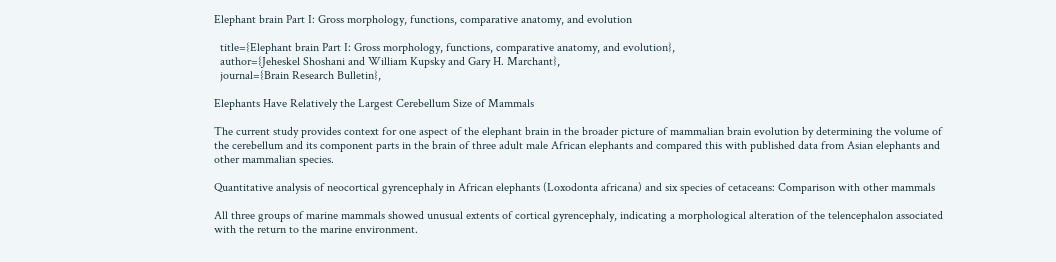Elephant brain Part I: Gross morphology, functions, comparative anatomy, and evolution

  title={Elephant brain Part I: Gross morphology, functions, comparative anatomy, and evolution},
  author={Jeheskel Shoshani and William Kupsky and Gary H. Marchant},
  journal={Brain Research Bulletin},

Elephants Have Relatively the Largest Cerebellum Size of Mammals

The current study provides context for one aspect of the elephant brain in the broader picture of mammalian brain evolution by determining the volume of the cerebellum and its component parts in the brain of three adult male African elephants and compared this with published data from Asian elephants and other mammalian species.

Quantitative analysis of neocortical gyrencephaly in African elephants (Loxodonta africana) and six species of cetaceans: Comparison with other mammals

All three groups of marine mammals showed unusual extents of cortical gyrencephaly, indicating a morphological alteration of the telencephalon associated with the return to the marine environment.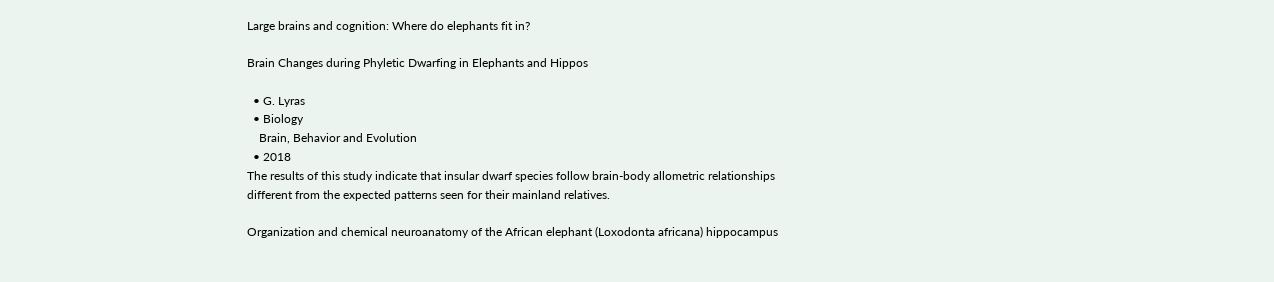Large brains and cognition: Where do elephants fit in?

Brain Changes during Phyletic Dwarfing in Elephants and Hippos

  • G. Lyras
  • Biology
    Brain, Behavior and Evolution
  • 2018
The results of this study indicate that insular dwarf species follow brain-body allometric relationships different from the expected patterns seen for their mainland relatives.

Organization and chemical neuroanatomy of the African elephant (Loxodonta africana) hippocampus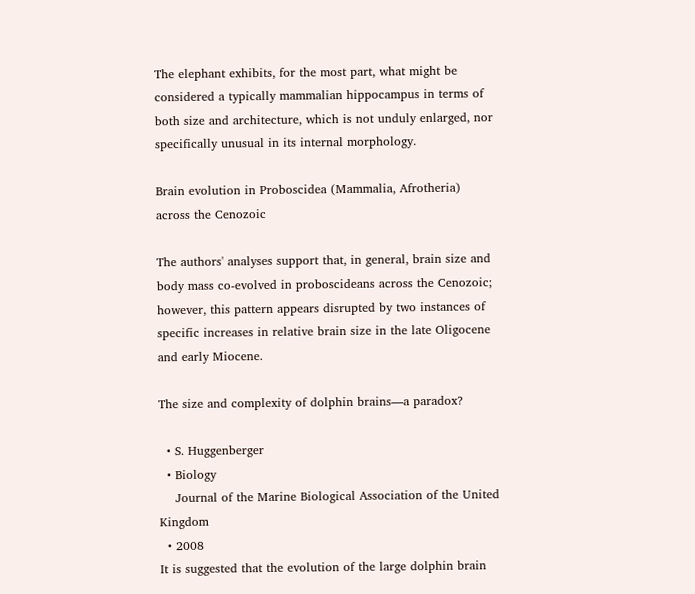The elephant exhibits, for the most part, what might be considered a typically mammalian hippocampus in terms of both size and architecture, which is not unduly enlarged, nor specifically unusual in its internal morphology.

Brain evolution in Proboscidea (Mammalia, Afrotheria) across the Cenozoic

The authors' analyses support that, in general, brain size and body mass co-evolved in proboscideans across the Cenozoic; however, this pattern appears disrupted by two instances of specific increases in relative brain size in the late Oligocene and early Miocene.

The size and complexity of dolphin brains—a paradox?

  • S. Huggenberger
  • Biology
    Journal of the Marine Biological Association of the United Kingdom
  • 2008
It is suggested that the evolution of the large dolphin brain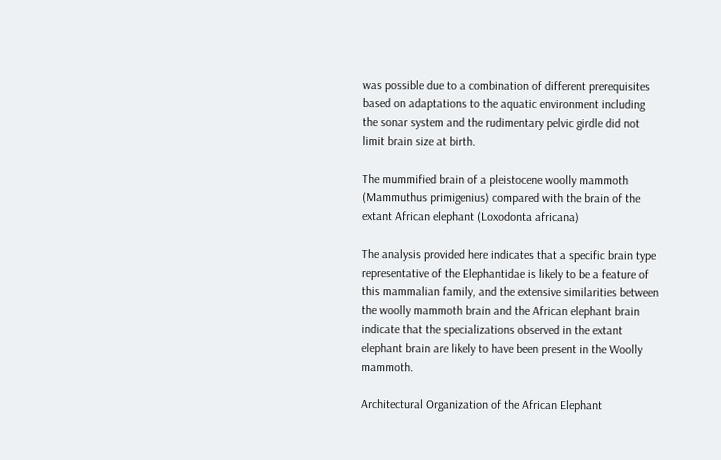was possible due to a combination of different prerequisites based on adaptations to the aquatic environment including the sonar system and the rudimentary pelvic girdle did not limit brain size at birth.

The mummified brain of a pleistocene woolly mammoth (Mammuthus primigenius) compared with the brain of the extant African elephant (Loxodonta africana)

The analysis provided here indicates that a specific brain type representative of the Elephantidae is likely to be a feature of this mammalian family, and the extensive similarities between the woolly mammoth brain and the African elephant brain indicate that the specializations observed in the extant elephant brain are likely to have been present in the Woolly mammoth.

Architectural Organization of the African Elephant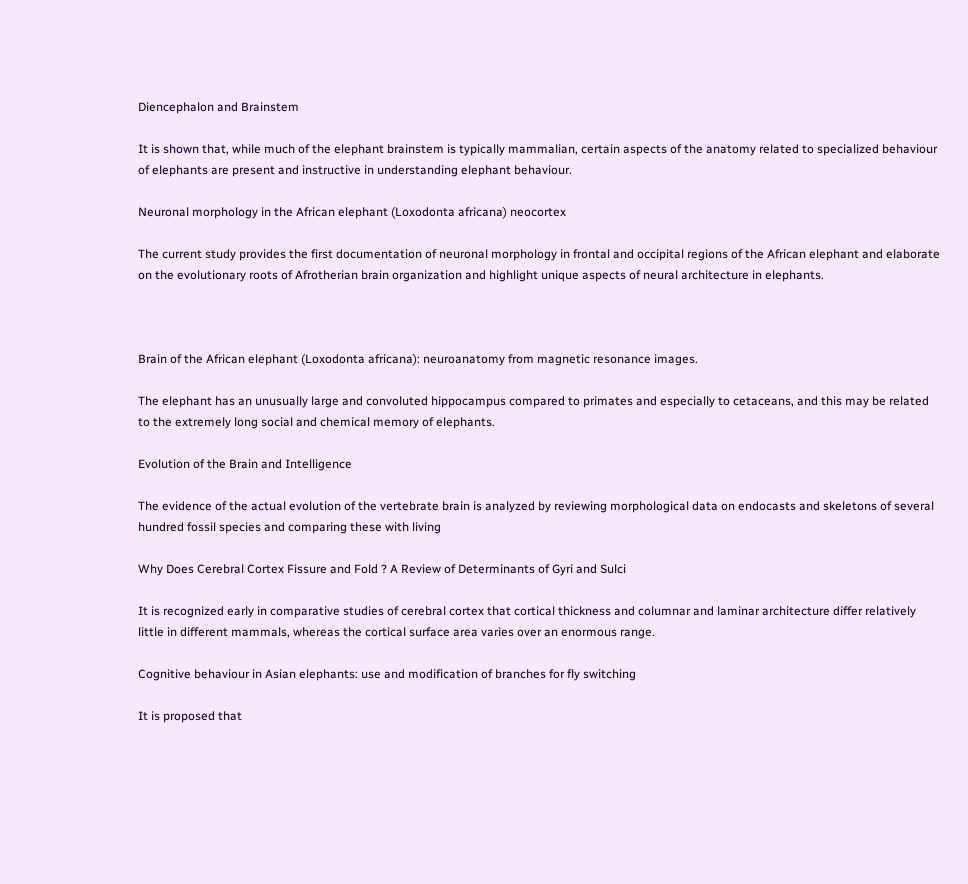Diencephalon and Brainstem

It is shown that, while much of the elephant brainstem is typically mammalian, certain aspects of the anatomy related to specialized behaviour of elephants are present and instructive in understanding elephant behaviour.

Neuronal morphology in the African elephant (Loxodonta africana) neocortex

The current study provides the first documentation of neuronal morphology in frontal and occipital regions of the African elephant and elaborate on the evolutionary roots of Afrotherian brain organization and highlight unique aspects of neural architecture in elephants.



Brain of the African elephant (Loxodonta africana): neuroanatomy from magnetic resonance images.

The elephant has an unusually large and convoluted hippocampus compared to primates and especially to cetaceans, and this may be related to the extremely long social and chemical memory of elephants.

Evolution of the Brain and Intelligence

The evidence of the actual evolution of the vertebrate brain is analyzed by reviewing morphological data on endocasts and skeletons of several hundred fossil species and comparing these with living

Why Does Cerebral Cortex Fissure and Fold ? A Review of Determinants of Gyri and Sulci

It is recognized early in comparative studies of cerebral cortex that cortical thickness and columnar and laminar architecture differ relatively little in different mammals, whereas the cortical surface area varies over an enormous range.

Cognitive behaviour in Asian elephants: use and modification of branches for fly switching

It is proposed that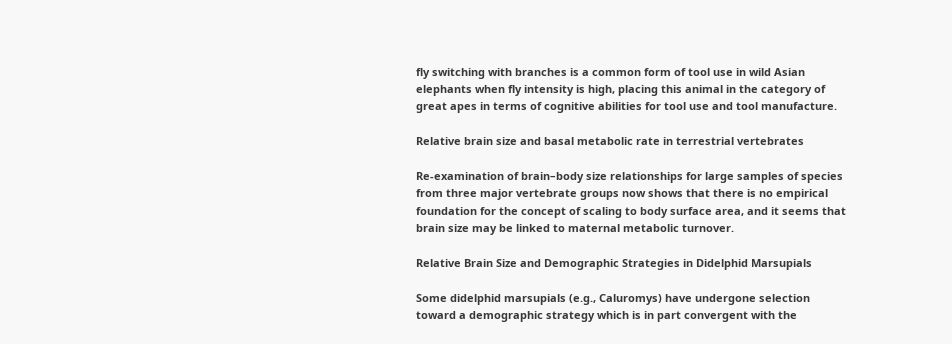fly switching with branches is a common form of tool use in wild Asian elephants when fly intensity is high, placing this animal in the category of great apes in terms of cognitive abilities for tool use and tool manufacture.

Relative brain size and basal metabolic rate in terrestrial vertebrates

Re-examination of brain–body size relationships for large samples of species from three major vertebrate groups now shows that there is no empirical foundation for the concept of scaling to body surface area, and it seems that brain size may be linked to maternal metabolic turnover.

Relative Brain Size and Demographic Strategies in Didelphid Marsupials

Some didelphid marsupials (e.g., Caluromys) have undergone selection toward a demographic strategy which is in part convergent with the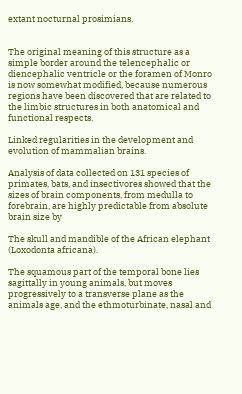extant nocturnal prosimians.


The original meaning of this structure as a simple border around the telencephalic or diencephalic ventricle or the foramen of Monro is now somewhat modified, because numerous regions have been discovered that are related to the limbic structures in both anatomical and functional respects.

Linked regularities in the development and evolution of mammalian brains.

Analysis of data collected on 131 species of primates, bats, and insectivores showed that the sizes of brain components, from medulla to forebrain, are highly predictable from absolute brain size by

The skull and mandible of the African elephant (Loxodonta africana).

The squamous part of the temporal bone lies sagittally in young animals, but moves progressively to a transverse plane as the animals age, and the ethmoturbinate, nasal and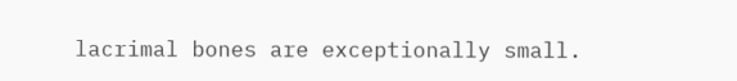lacrimal bones are exceptionally small.